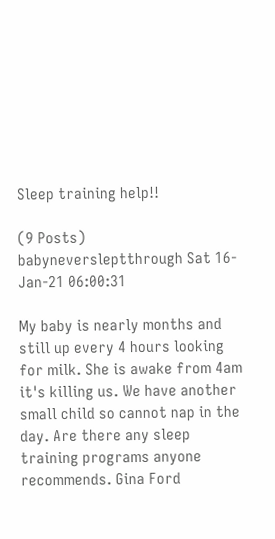Sleep training help!!

(9 Posts)
babyneversleptthrough Sat 16-Jan-21 06:00:31

My baby is nearly months and still up every 4 hours looking for milk. She is awake from 4am it's killing us. We have another small child so cannot nap in the day. Are there any sleep training programs anyone recommends. Gina Ford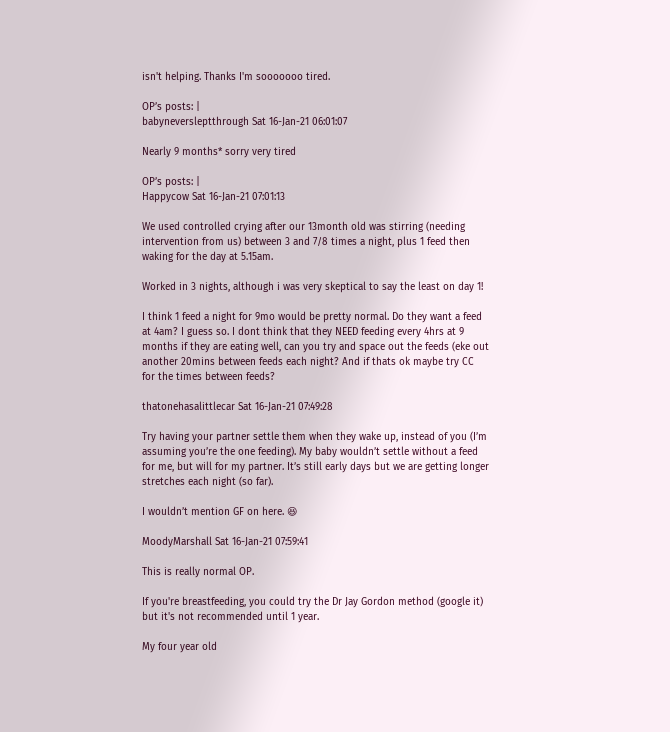isn't helping. Thanks I'm sooooooo tired.

OP’s posts: |
babyneversleptthrough Sat 16-Jan-21 06:01:07

Nearly 9 months* sorry very tired

OP’s posts: |
Happycow Sat 16-Jan-21 07:01:13

We used controlled crying after our 13month old was stirring (needing intervention from us) between 3 and 7/8 times a night, plus 1 feed then waking for the day at 5.15am.

Worked in 3 nights, although i was very skeptical to say the least on day 1!

I think 1 feed a night for 9mo would be pretty normal. Do they want a feed at 4am? I guess so. I dont think that they NEED feeding every 4hrs at 9 months if they are eating well, can you try and space out the feeds (eke out another 20mins between feeds each night? And if thats ok maybe try CC for the times between feeds?

thatonehasalittlecar Sat 16-Jan-21 07:49:28

Try having your partner settle them when they wake up, instead of you (I’m assuming you’re the one feeding). My baby wouldn’t settle without a feed for me, but will for my partner. It’s still early days but we are getting longer stretches each night (so far).

I wouldn’t mention GF on here. 😆

MoodyMarshall Sat 16-Jan-21 07:59:41

This is really normal OP.

If you're breastfeeding, you could try the Dr Jay Gordon method (google it) but it's not recommended until 1 year.

My four year old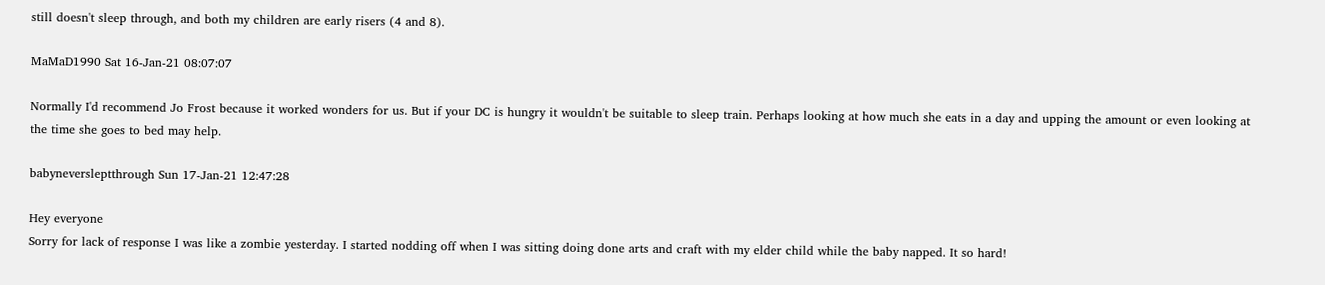still doesn't sleep through, and both my children are early risers (4 and 8).

MaMaD1990 Sat 16-Jan-21 08:07:07

Normally I'd recommend Jo Frost because it worked wonders for us. But if your DC is hungry it wouldn't be suitable to sleep train. Perhaps looking at how much she eats in a day and upping the amount or even looking at the time she goes to bed may help.

babyneversleptthrough Sun 17-Jan-21 12:47:28

Hey everyone
Sorry for lack of response I was like a zombie yesterday. I started nodding off when I was sitting doing done arts and craft with my elder child while the baby napped. It so hard!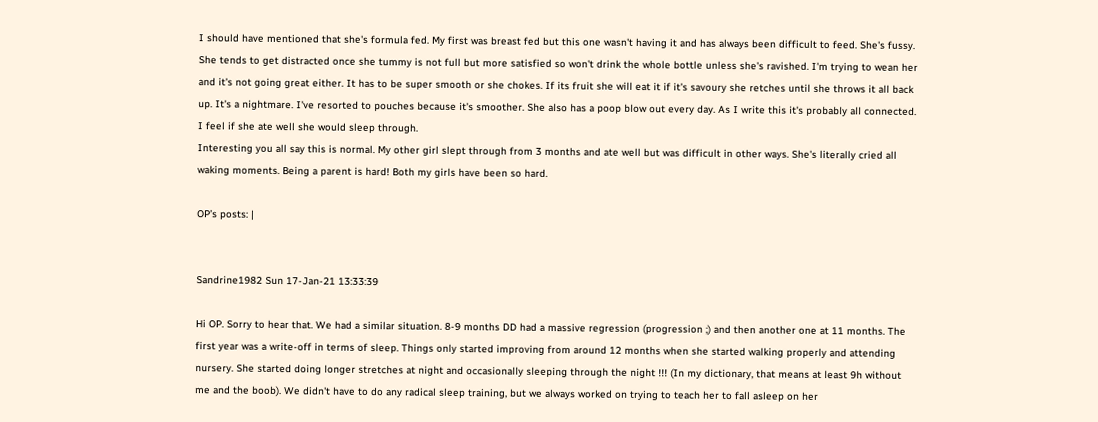I should have mentioned that she's formula fed. My first was breast fed but this one wasn't having it and has always been difficult to feed. She's fussy. She tends to get distracted once she tummy is not full but more satisfied so won't drink the whole bottle unless she's ravished. I'm trying to wean her and it's not going great either. It has to be super smooth or she chokes. If its fruit she will eat it if it's savoury she retches until she throws it all back up. It's a nightmare. I've resorted to pouches because it's smoother. She also has a poop blow out every day. As I write this it's probably all connected. I feel if she ate well she would sleep through.
Interesting you all say this is normal. My other girl slept through from 3 months and ate well but was difficult in other ways. She's literally cried all waking moments. Being a parent is hard! Both my girls have been so hard.

OP’s posts: |


Sandrine1982 Sun 17-Jan-21 13:33:39

Hi OP. Sorry to hear that. We had a similar situation. 8-9 months DD had a massive regression (progression ;) and then another one at 11 months. The first year was a write-off in terms of sleep. Things only started improving from around 12 months when she started walking properly and attending nursery. She started doing longer stretches at night and occasionally sleeping through the night !!! (In my dictionary, that means at least 9h without me and the boob). We didn't have to do any radical sleep training, but we always worked on trying to teach her to fall asleep on her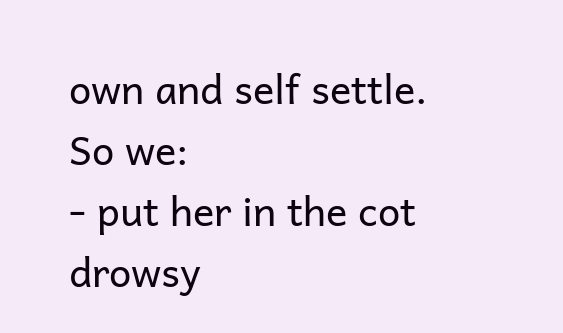own and self settle.
So we:
- put her in the cot drowsy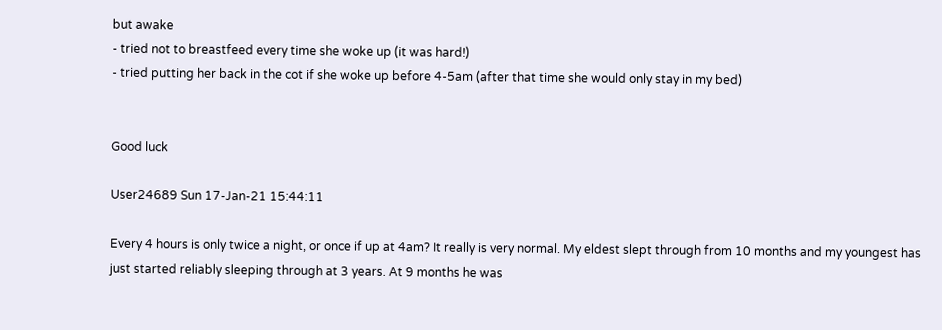but awake
- tried not to breastfeed every time she woke up (it was hard!)
- tried putting her back in the cot if she woke up before 4-5am (after that time she would only stay in my bed)


Good luck

User24689 Sun 17-Jan-21 15:44:11

Every 4 hours is only twice a night, or once if up at 4am? It really is very normal. My eldest slept through from 10 months and my youngest has just started reliably sleeping through at 3 years. At 9 months he was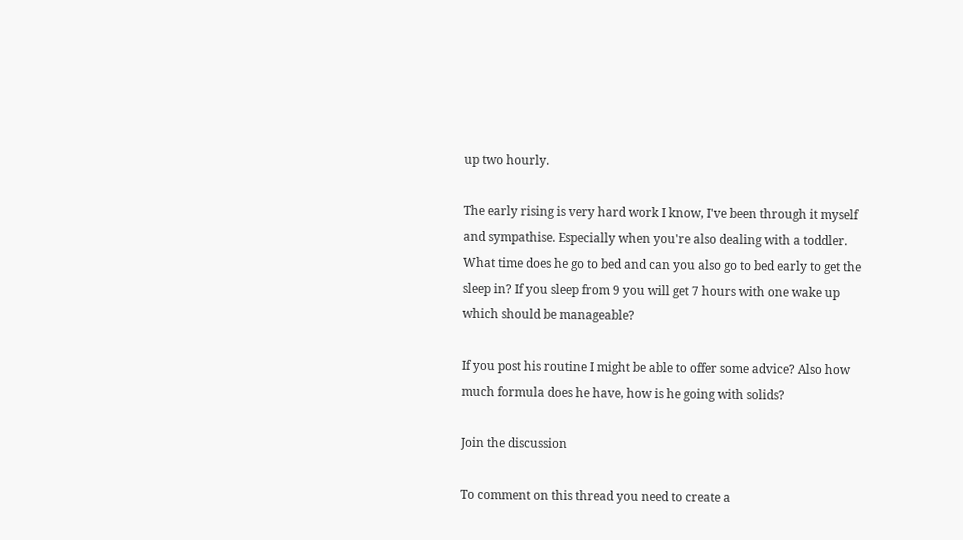up two hourly.

The early rising is very hard work I know, I've been through it myself and sympathise. Especially when you're also dealing with a toddler. What time does he go to bed and can you also go to bed early to get the sleep in? If you sleep from 9 you will get 7 hours with one wake up which should be manageable?

If you post his routine I might be able to offer some advice? Also how much formula does he have, how is he going with solids?

Join the discussion

To comment on this thread you need to create a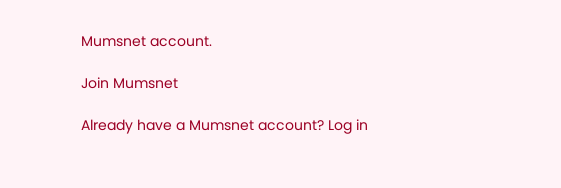Mumsnet account.

Join Mumsnet

Already have a Mumsnet account? Log in